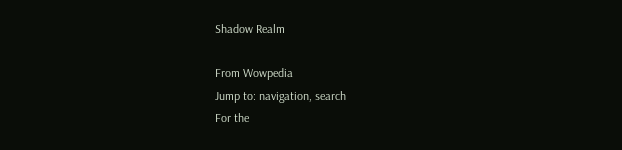Shadow Realm

From Wowpedia
Jump to: navigation, search
For the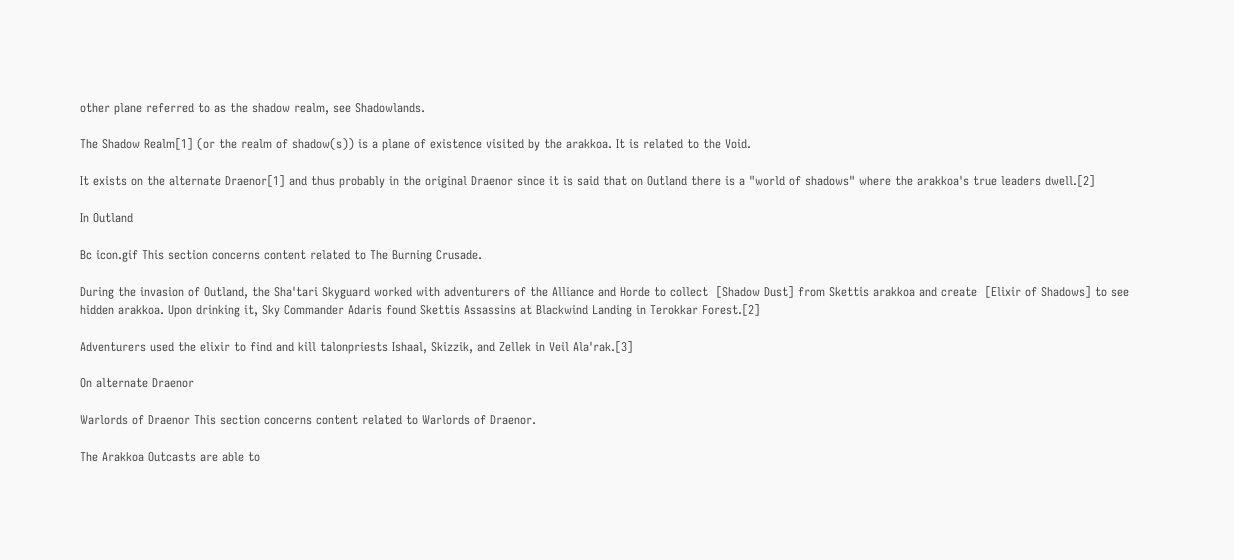other plane referred to as the shadow realm, see Shadowlands.

The Shadow Realm[1] (or the realm of shadow(s)) is a plane of existence visited by the arakkoa. It is related to the Void.

It exists on the alternate Draenor[1] and thus probably in the original Draenor since it is said that on Outland there is a "world of shadows" where the arakkoa's true leaders dwell.[2]

In Outland

Bc icon.gif This section concerns content related to The Burning Crusade.

During the invasion of Outland, the Sha'tari Skyguard worked with adventurers of the Alliance and Horde to collect  [Shadow Dust] from Skettis arakkoa and create  [Elixir of Shadows] to see hidden arakkoa. Upon drinking it, Sky Commander Adaris found Skettis Assassins at Blackwind Landing in Terokkar Forest.[2]

Adventurers used the elixir to find and kill talonpriests Ishaal, Skizzik, and Zellek in Veil Ala'rak.[3]

On alternate Draenor

Warlords of Draenor This section concerns content related to Warlords of Draenor.

The Arakkoa Outcasts are able to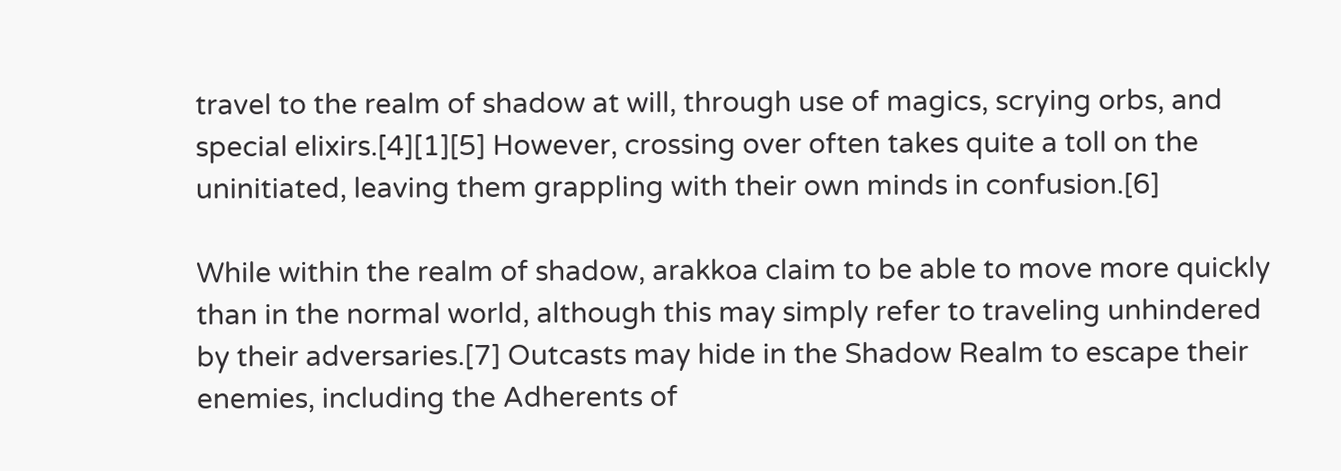travel to the realm of shadow at will, through use of magics, scrying orbs, and special elixirs.[4][1][5] However, crossing over often takes quite a toll on the uninitiated, leaving them grappling with their own minds in confusion.[6]

While within the realm of shadow, arakkoa claim to be able to move more quickly than in the normal world, although this may simply refer to traveling unhindered by their adversaries.[7] Outcasts may hide in the Shadow Realm to escape their enemies, including the Adherents of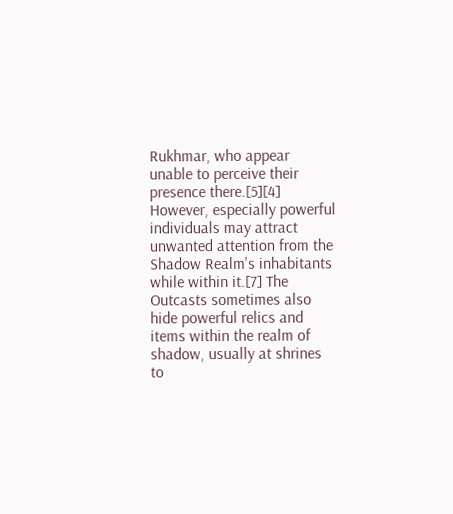Rukhmar, who appear unable to perceive their presence there.[5][4] However, especially powerful individuals may attract unwanted attention from the Shadow Realm's inhabitants while within it.[7] The Outcasts sometimes also hide powerful relics and items within the realm of shadow, usually at shrines to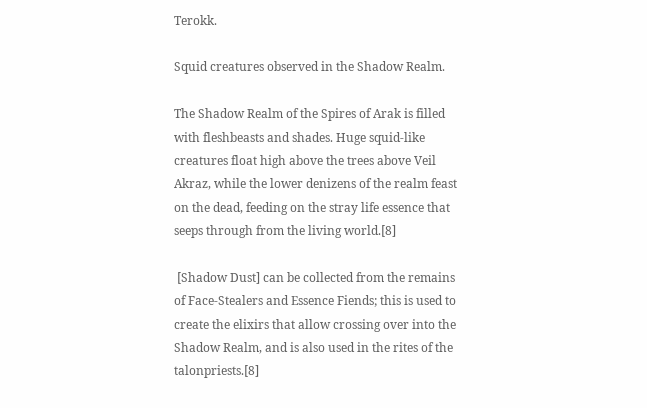Terokk.

Squid creatures observed in the Shadow Realm.

The Shadow Realm of the Spires of Arak is filled with fleshbeasts and shades. Huge squid-like creatures float high above the trees above Veil Akraz, while the lower denizens of the realm feast on the dead, feeding on the stray life essence that seeps through from the living world.[8]

 [Shadow Dust] can be collected from the remains of Face-Stealers and Essence Fiends; this is used to create the elixirs that allow crossing over into the Shadow Realm, and is also used in the rites of the talonpriests.[8]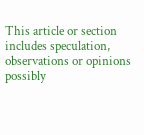This article or section includes speculation, observations or opinions possibly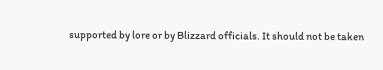supported by lore or by Blizzard officials. It should not be taken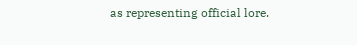as representing official lore.